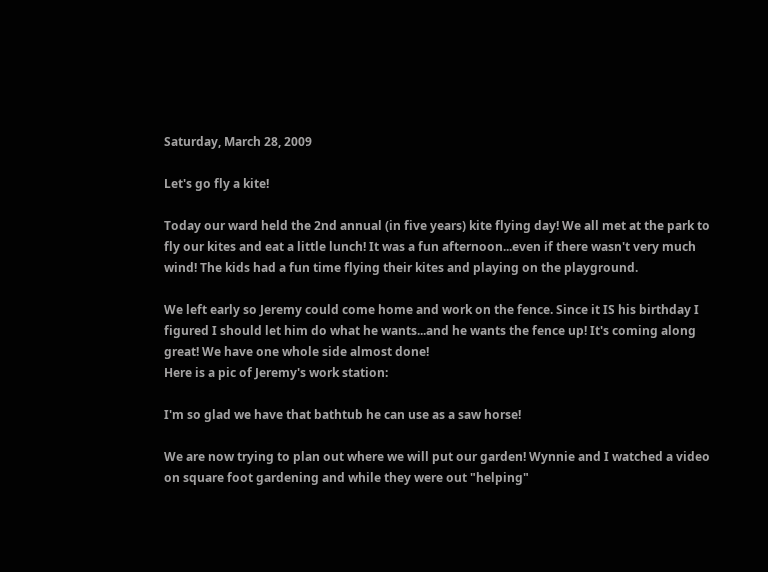Saturday, March 28, 2009

Let's go fly a kite!

Today our ward held the 2nd annual (in five years) kite flying day! We all met at the park to fly our kites and eat a little lunch! It was a fun afternoon...even if there wasn't very much wind! The kids had a fun time flying their kites and playing on the playground.

We left early so Jeremy could come home and work on the fence. Since it IS his birthday I figured I should let him do what he wants...and he wants the fence up! It's coming along great! We have one whole side almost done!
Here is a pic of Jeremy's work station:

I'm so glad we have that bathtub he can use as a saw horse!

We are now trying to plan out where we will put our garden! Wynnie and I watched a video on square foot gardening and while they were out "helping"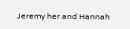Jeremy her and Hannah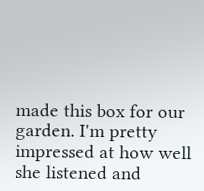made this box for our garden. I'm pretty impressed at how well she listened and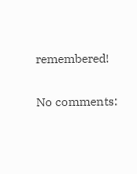remembered!

No comments: